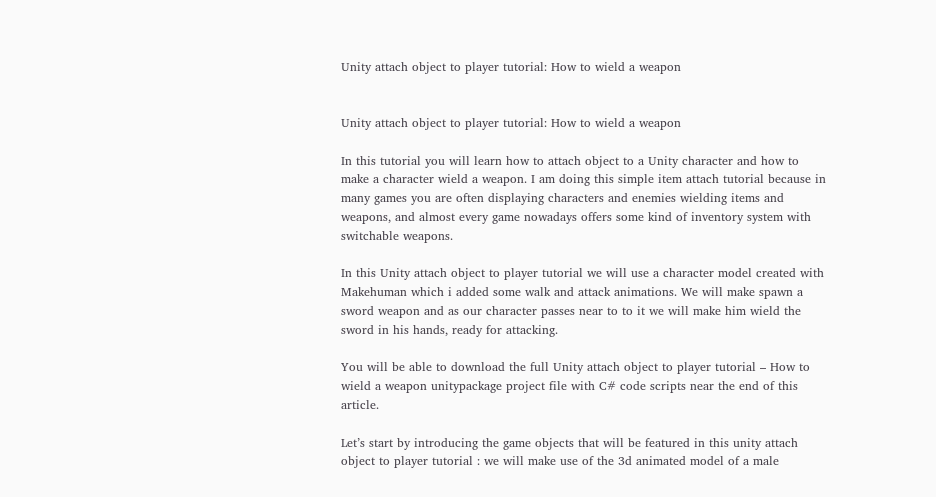Unity attach object to player tutorial: How to wield a weapon


Unity attach object to player tutorial: How to wield a weapon

In this tutorial you will learn how to attach object to a Unity character and how to make a character wield a weapon. I am doing this simple item attach tutorial because in many games you are often displaying characters and enemies wielding items and weapons, and almost every game nowadays offers some kind of inventory system with switchable weapons.

In this Unity attach object to player tutorial we will use a character model created with Makehuman which i added some walk and attack animations. We will make spawn a sword weapon and as our character passes near to to it we will make him wield the sword in his hands, ready for attacking.

You will be able to download the full Unity attach object to player tutorial – How to wield a weapon unitypackage project file with C# code scripts near the end of this article.

Let’s start by introducing the game objects that will be featured in this unity attach object to player tutorial : we will make use of the 3d animated model of a male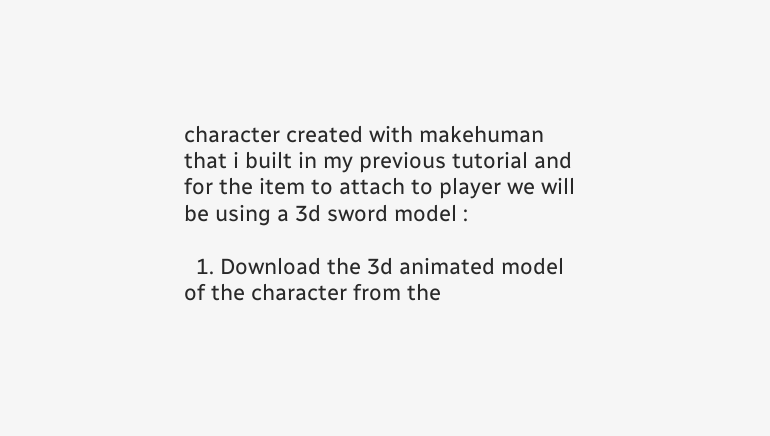character created with makehuman that i built in my previous tutorial and for the item to attach to player we will be using a 3d sword model :

  1. Download the 3d animated model of the character from the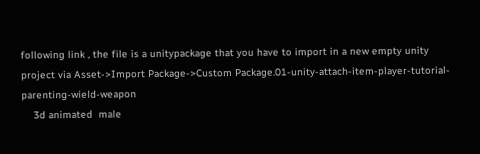following link , the file is a unitypackage that you have to import in a new empty unity project via Asset->Import Package->Custom Package.01-unity-attach-item-player-tutorial-parenting-wield-weapon
    3d animated  male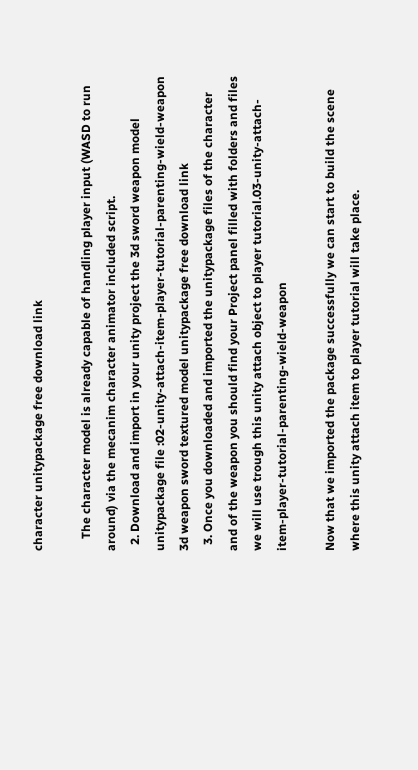character unitypackage free download link

    The character model is already capable of handling player input (WASD to run around) via the mecanim character animator included script.
  2. Download and import in your unity project the 3d sword weapon model unitypackage file :02-unity-attach-item-player-tutorial-parenting-wield-weapon 3d weapon sword textured model unitypackage free download link
  3. Once you downloaded and imported the unitypackage files of the character and of the weapon you should find your Project panel filled with folders and files we will use trough this unity attach object to player tutorial.03-unity-attach-item-player-tutorial-parenting-wield-weapon

Now that we imported the package successfully we can start to build the scene where this unity attach item to player tutorial will take place.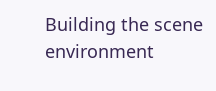Building the scene environment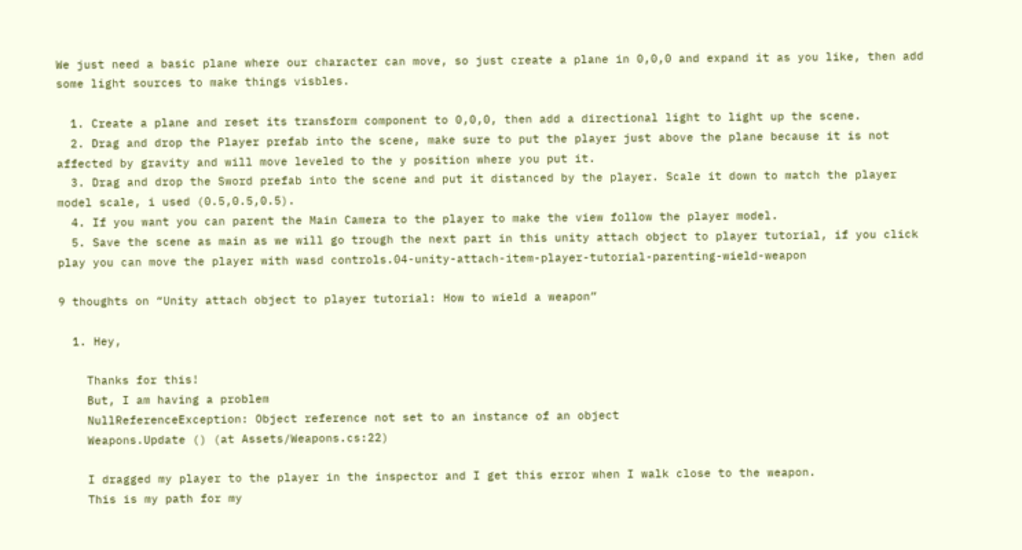We just need a basic plane where our character can move, so just create a plane in 0,0,0 and expand it as you like, then add some light sources to make things visbles.

  1. Create a plane and reset its transform component to 0,0,0, then add a directional light to light up the scene.
  2. Drag and drop the Player prefab into the scene, make sure to put the player just above the plane because it is not affected by gravity and will move leveled to the y position where you put it.
  3. Drag and drop the Sword prefab into the scene and put it distanced by the player. Scale it down to match the player model scale, i used (0.5,0.5,0.5).
  4. If you want you can parent the Main Camera to the player to make the view follow the player model.
  5. Save the scene as main as we will go trough the next part in this unity attach object to player tutorial, if you click play you can move the player with wasd controls.04-unity-attach-item-player-tutorial-parenting-wield-weapon

9 thoughts on “Unity attach object to player tutorial: How to wield a weapon”

  1. Hey,

    Thanks for this!
    But, I am having a problem
    NullReferenceException: Object reference not set to an instance of an object
    Weapons.Update () (at Assets/Weapons.cs:22)

    I dragged my player to the player in the inspector and I get this error when I walk close to the weapon.
    This is my path for my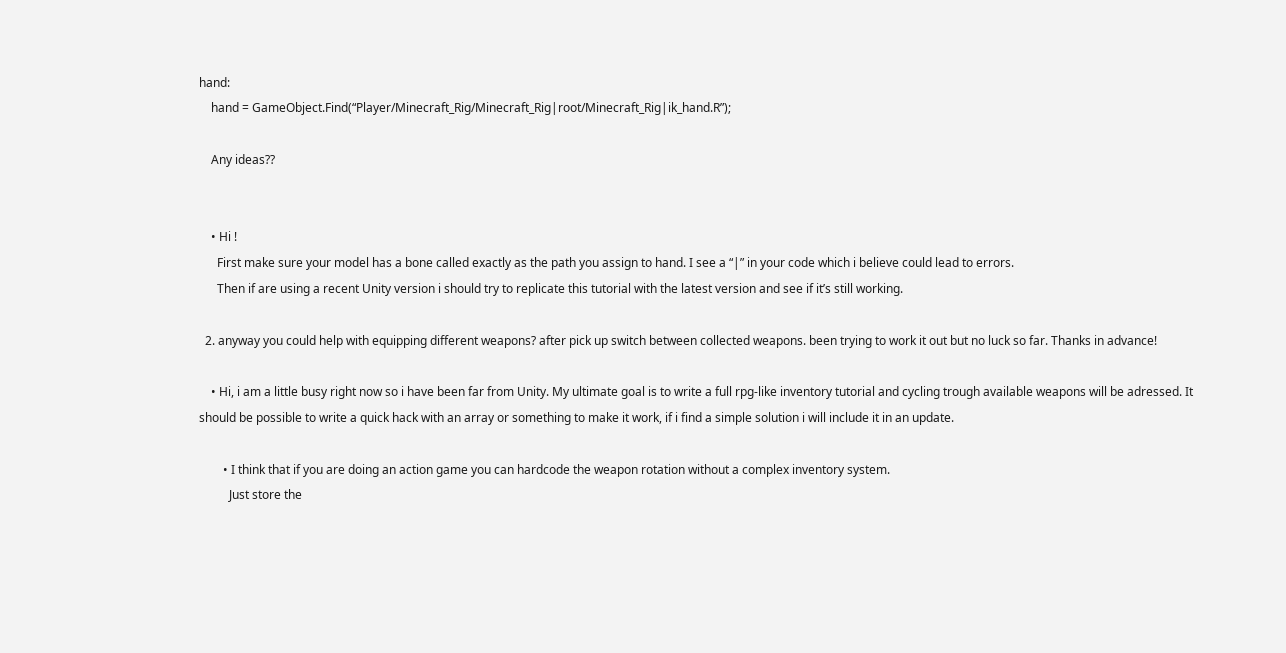hand:
    hand = GameObject.Find(“Player/Minecraft_Rig/Minecraft_Rig|root/Minecraft_Rig|ik_hand.R”);

    Any ideas??


    • Hi !
      First make sure your model has a bone called exactly as the path you assign to hand. I see a “|” in your code which i believe could lead to errors.
      Then if are using a recent Unity version i should try to replicate this tutorial with the latest version and see if it’s still working.

  2. anyway you could help with equipping different weapons? after pick up switch between collected weapons. been trying to work it out but no luck so far. Thanks in advance!

    • Hi, i am a little busy right now so i have been far from Unity. My ultimate goal is to write a full rpg-like inventory tutorial and cycling trough available weapons will be adressed. It should be possible to write a quick hack with an array or something to make it work, if i find a simple solution i will include it in an update.

        • I think that if you are doing an action game you can hardcode the weapon rotation without a complex inventory system.
          Just store the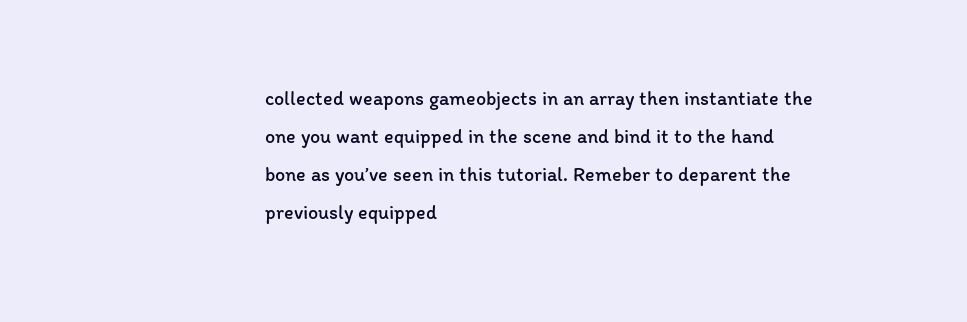collected weapons gameobjects in an array then instantiate the one you want equipped in the scene and bind it to the hand bone as you’ve seen in this tutorial. Remeber to deparent the previously equipped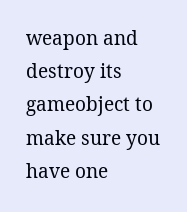weapon and destroy its gameobject to make sure you have one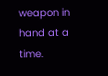weapon in hand at a time.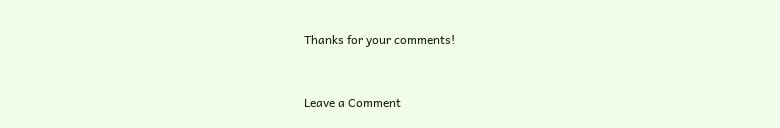Thanks for your comments!


Leave a Comment